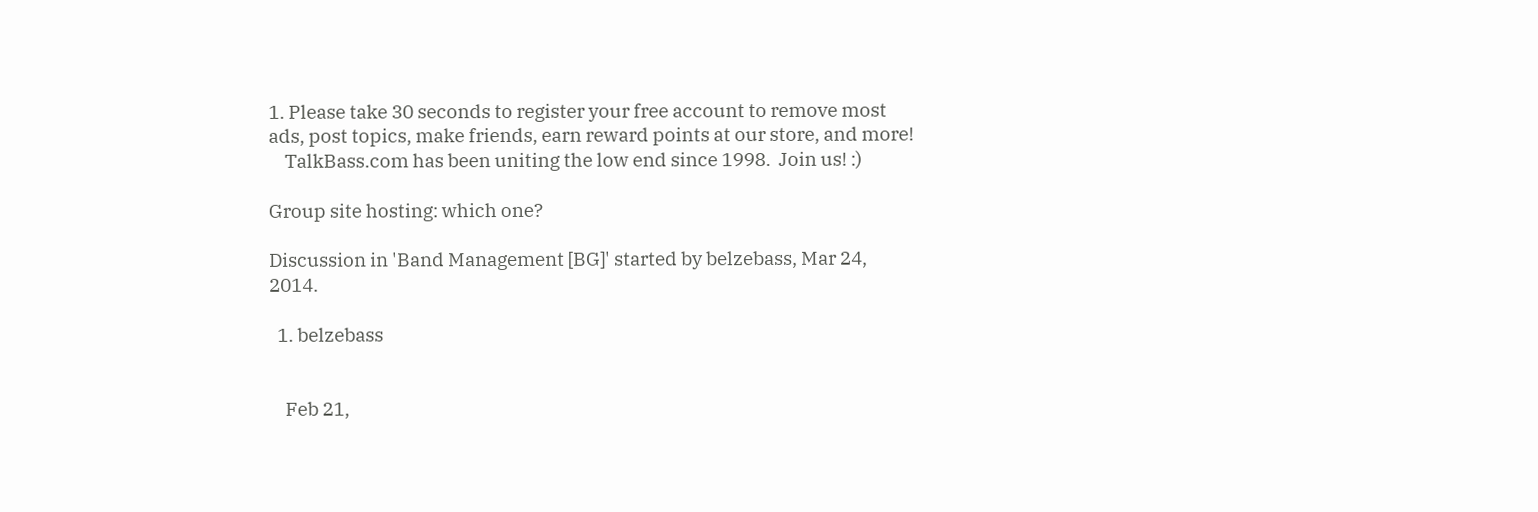1. Please take 30 seconds to register your free account to remove most ads, post topics, make friends, earn reward points at our store, and more!
    TalkBass.com has been uniting the low end since 1998.  Join us! :)

Group site hosting: which one?

Discussion in 'Band Management [BG]' started by belzebass, Mar 24, 2014.

  1. belzebass


    Feb 21,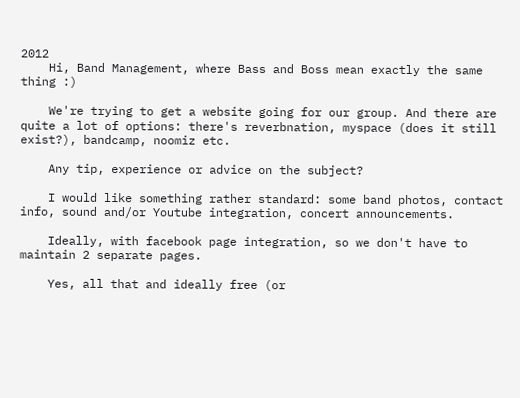2012
    Hi, Band Management, where Bass and Boss mean exactly the same thing :)

    We're trying to get a website going for our group. And there are quite a lot of options: there's reverbnation, myspace (does it still exist?), bandcamp, noomiz etc.

    Any tip, experience or advice on the subject?

    I would like something rather standard: some band photos, contact info, sound and/or Youtube integration, concert announcements.

    Ideally, with facebook page integration, so we don't have to maintain 2 separate pages.

    Yes, all that and ideally free (or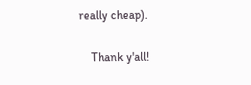really cheap).

    Thank y'all!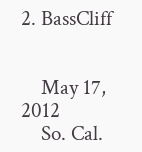2. BassCliff


    May 17, 2012
    So. Cal.